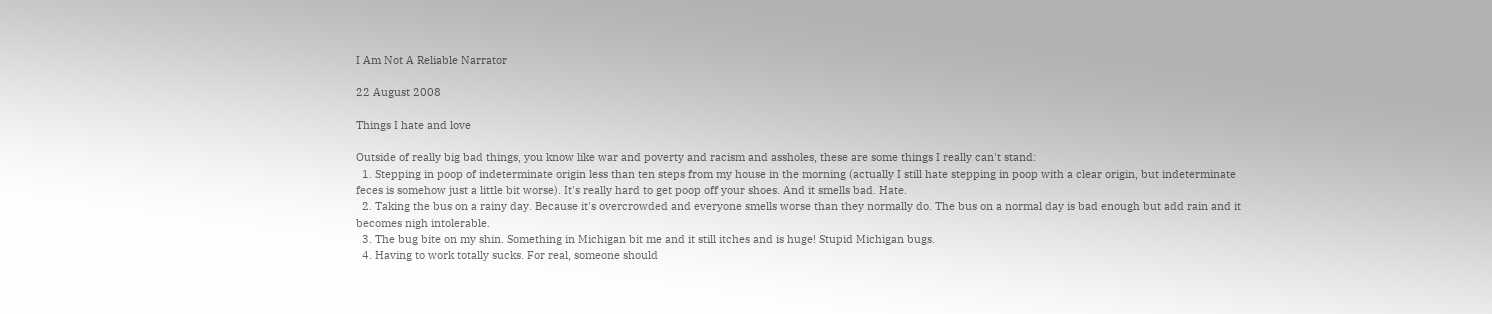I Am Not A Reliable Narrator

22 August 2008

Things I hate and love

Outside of really big bad things, you know like war and poverty and racism and assholes, these are some things I really can't stand:
  1. Stepping in poop of indeterminate origin less than ten steps from my house in the morning (actually I still hate stepping in poop with a clear origin, but indeterminate feces is somehow just a little bit worse). It's really hard to get poop off your shoes. And it smells bad. Hate.
  2. Taking the bus on a rainy day. Because it's overcrowded and everyone smells worse than they normally do. The bus on a normal day is bad enough but add rain and it becomes nigh intolerable.
  3. The bug bite on my shin. Something in Michigan bit me and it still itches and is huge! Stupid Michigan bugs.
  4. Having to work totally sucks. For real, someone should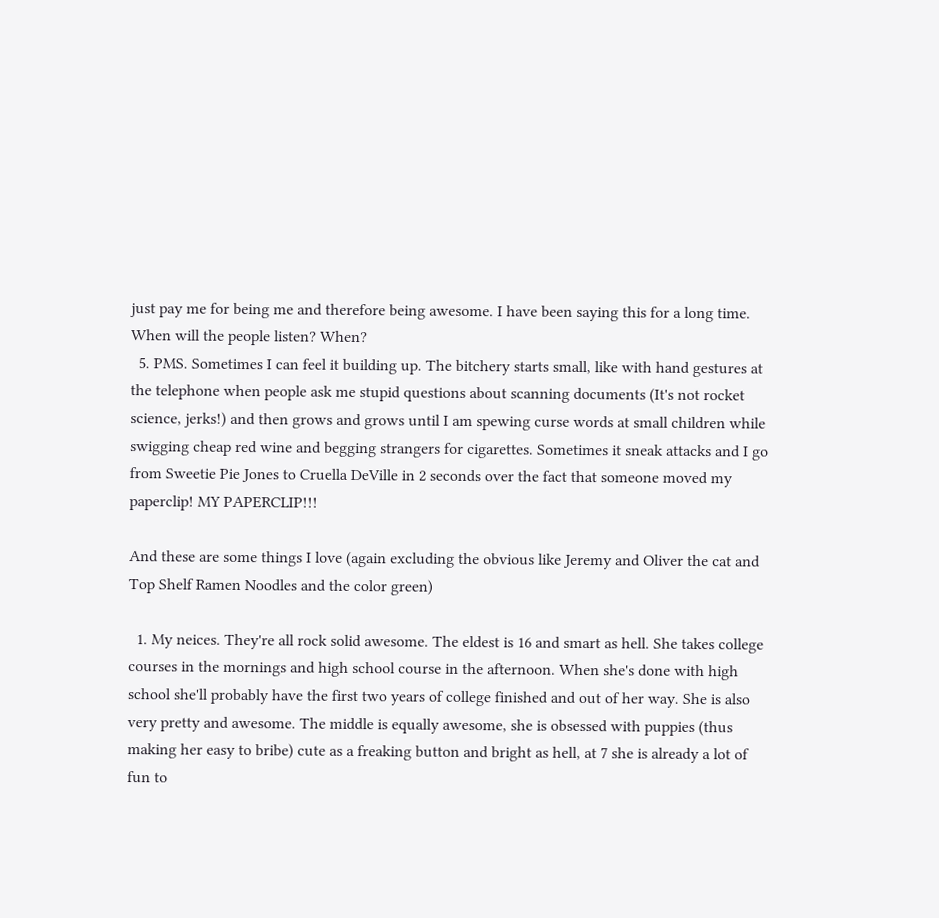just pay me for being me and therefore being awesome. I have been saying this for a long time. When will the people listen? When?
  5. PMS. Sometimes I can feel it building up. The bitchery starts small, like with hand gestures at the telephone when people ask me stupid questions about scanning documents (It's not rocket science, jerks!) and then grows and grows until I am spewing curse words at small children while swigging cheap red wine and begging strangers for cigarettes. Sometimes it sneak attacks and I go from Sweetie Pie Jones to Cruella DeVille in 2 seconds over the fact that someone moved my paperclip! MY PAPERCLIP!!!

And these are some things I love (again excluding the obvious like Jeremy and Oliver the cat and Top Shelf Ramen Noodles and the color green)

  1. My neices. They're all rock solid awesome. The eldest is 16 and smart as hell. She takes college courses in the mornings and high school course in the afternoon. When she's done with high school she'll probably have the first two years of college finished and out of her way. She is also very pretty and awesome. The middle is equally awesome, she is obsessed with puppies (thus making her easy to bribe) cute as a freaking button and bright as hell, at 7 she is already a lot of fun to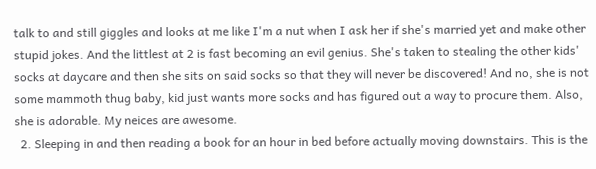talk to and still giggles and looks at me like I'm a nut when I ask her if she's married yet and make other stupid jokes. And the littlest at 2 is fast becoming an evil genius. She's taken to stealing the other kids' socks at daycare and then she sits on said socks so that they will never be discovered! And no, she is not some mammoth thug baby, kid just wants more socks and has figured out a way to procure them. Also, she is adorable. My neices are awesome.
  2. Sleeping in and then reading a book for an hour in bed before actually moving downstairs. This is the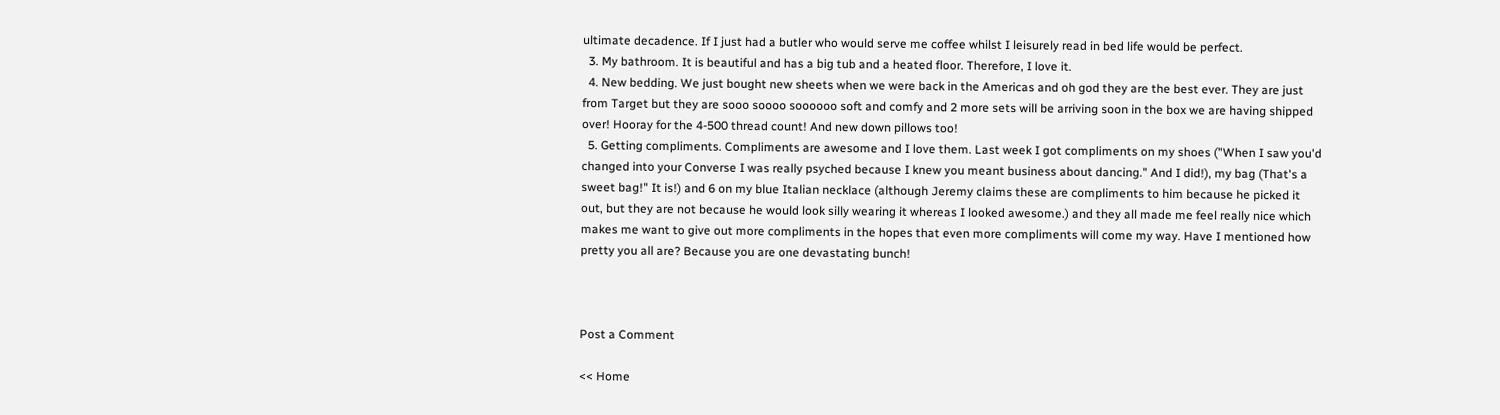ultimate decadence. If I just had a butler who would serve me coffee whilst I leisurely read in bed life would be perfect.
  3. My bathroom. It is beautiful and has a big tub and a heated floor. Therefore, I love it.
  4. New bedding. We just bought new sheets when we were back in the Americas and oh god they are the best ever. They are just from Target but they are sooo soooo soooooo soft and comfy and 2 more sets will be arriving soon in the box we are having shipped over! Hooray for the 4-500 thread count! And new down pillows too!
  5. Getting compliments. Compliments are awesome and I love them. Last week I got compliments on my shoes ("When I saw you'd changed into your Converse I was really psyched because I knew you meant business about dancing." And I did!), my bag (That's a sweet bag!" It is!) and 6 on my blue Italian necklace (although Jeremy claims these are compliments to him because he picked it out, but they are not because he would look silly wearing it whereas I looked awesome.) and they all made me feel really nice which makes me want to give out more compliments in the hopes that even more compliments will come my way. Have I mentioned how pretty you all are? Because you are one devastating bunch!



Post a Comment

<< Home